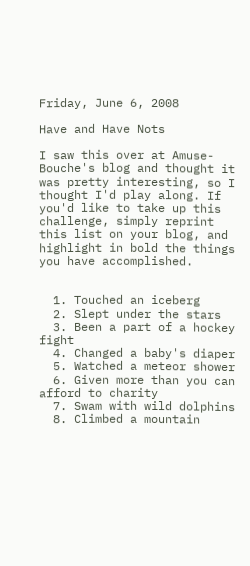Friday, June 6, 2008

Have and Have Nots

I saw this over at Amuse-Bouche's blog and thought it was pretty interesting, so I thought I'd play along. If you'd like to take up this challenge, simply reprint this list on your blog, and highlight in bold the things you have accomplished.


  1. Touched an iceberg
  2. Slept under the stars
  3. Been a part of a hockey fight
  4. Changed a baby's diaper
  5. Watched a meteor shower
  6. Given more than you can afford to charity
  7. Swam with wild dolphins
  8. Climbed a mountain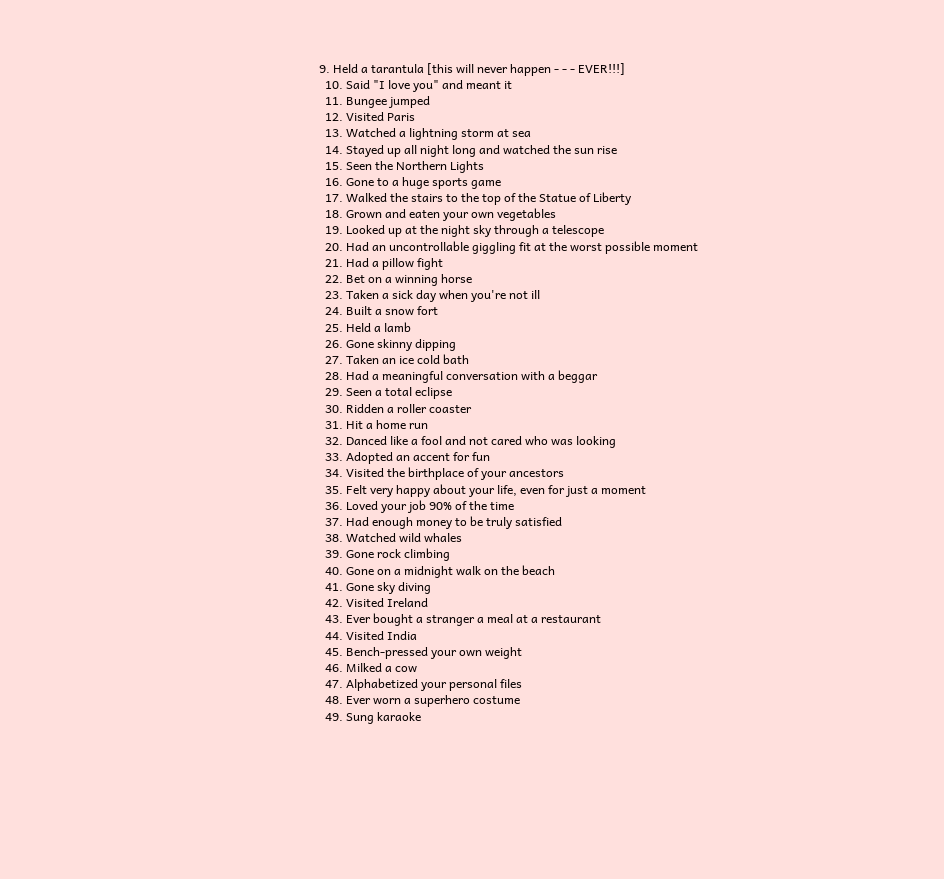9. Held a tarantula [this will never happen - - - EVER!!!]
  10. Said "I love you" and meant it
  11. Bungee jumped
  12. Visited Paris
  13. Watched a lightning storm at sea
  14. Stayed up all night long and watched the sun rise
  15. Seen the Northern Lights
  16. Gone to a huge sports game
  17. Walked the stairs to the top of the Statue of Liberty
  18. Grown and eaten your own vegetables
  19. Looked up at the night sky through a telescope
  20. Had an uncontrollable giggling fit at the worst possible moment
  21. Had a pillow fight
  22. Bet on a winning horse
  23. Taken a sick day when you're not ill
  24. Built a snow fort
  25. Held a lamb
  26. Gone skinny dipping
  27. Taken an ice cold bath
  28. Had a meaningful conversation with a beggar
  29. Seen a total eclipse
  30. Ridden a roller coaster
  31. Hit a home run
  32. Danced like a fool and not cared who was looking
  33. Adopted an accent for fun
  34. Visited the birthplace of your ancestors
  35. Felt very happy about your life, even for just a moment
  36. Loved your job 90% of the time
  37. Had enough money to be truly satisfied
  38. Watched wild whales
  39. Gone rock climbing
  40. Gone on a midnight walk on the beach
  41. Gone sky diving
  42. Visited Ireland
  43. Ever bought a stranger a meal at a restaurant
  44. Visited India
  45. Bench-pressed your own weight
  46. Milked a cow
  47. Alphabetized your personal files
  48. Ever worn a superhero costume
  49. Sung karaoke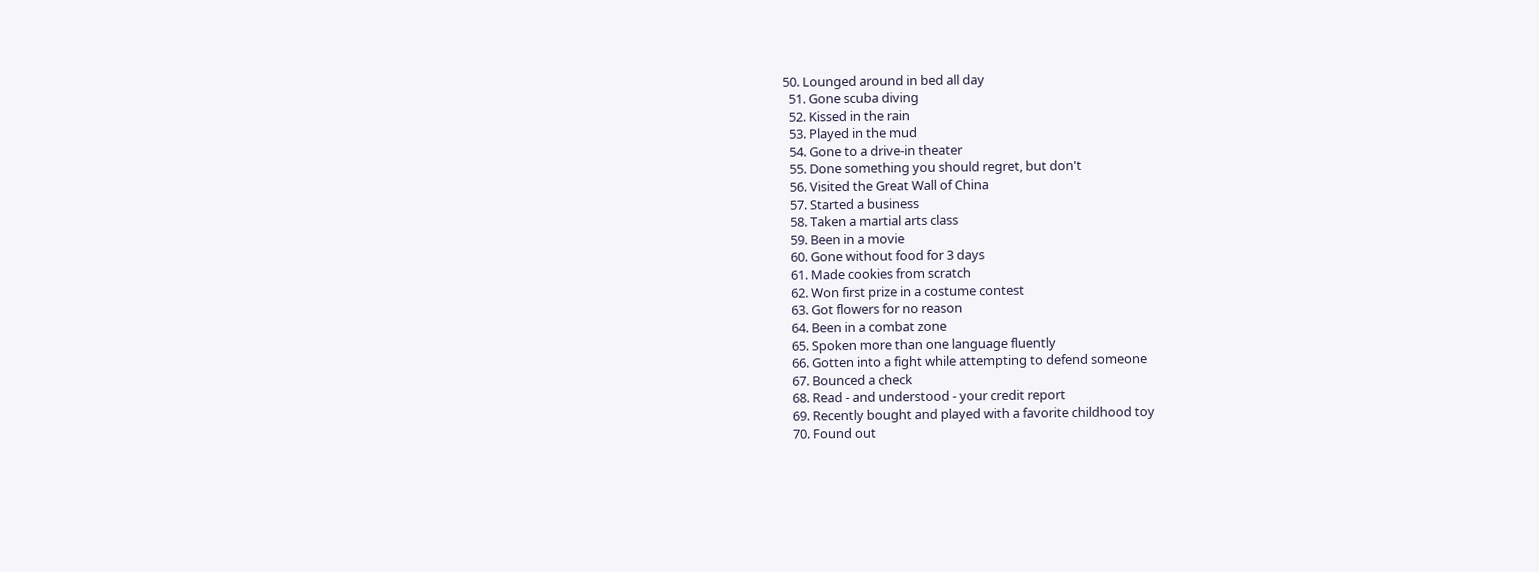50. Lounged around in bed all day
  51. Gone scuba diving
  52. Kissed in the rain
  53. Played in the mud
  54. Gone to a drive-in theater
  55. Done something you should regret, but don't
  56. Visited the Great Wall of China
  57. Started a business
  58. Taken a martial arts class
  59. Been in a movie
  60. Gone without food for 3 days
  61. Made cookies from scratch
  62. Won first prize in a costume contest
  63. Got flowers for no reason
  64. Been in a combat zone
  65. Spoken more than one language fluently
  66. Gotten into a fight while attempting to defend someone
  67. Bounced a check
  68. Read - and understood - your credit report
  69. Recently bought and played with a favorite childhood toy
  70. Found out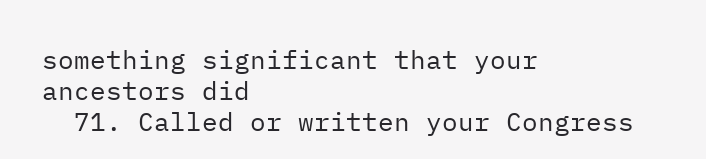something significant that your ancestors did
  71. Called or written your Congress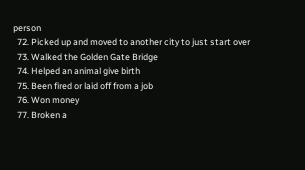person
  72. Picked up and moved to another city to just start over
  73. Walked the Golden Gate Bridge
  74. Helped an animal give birth
  75. Been fired or laid off from a job
  76. Won money
  77. Broken a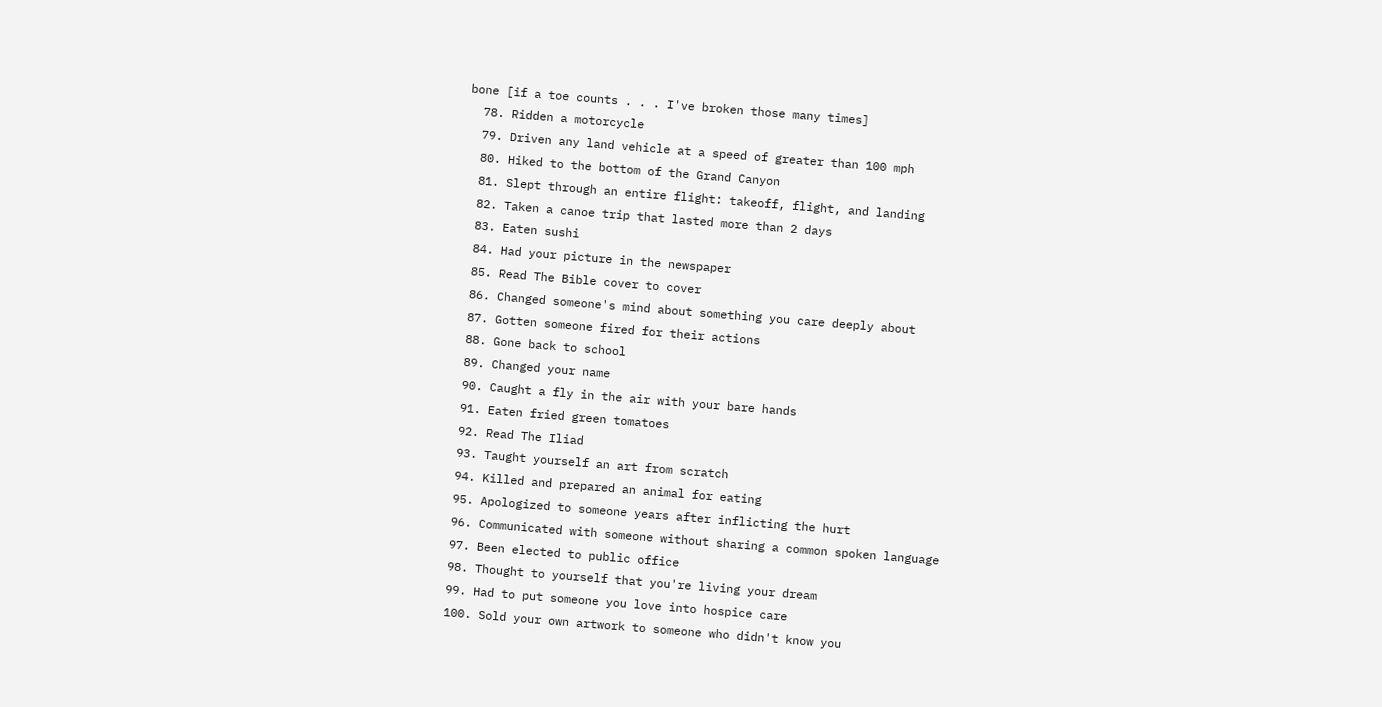bone [if a toe counts . . . I've broken those many times]
  78. Ridden a motorcycle
  79. Driven any land vehicle at a speed of greater than 100 mph
  80. Hiked to the bottom of the Grand Canyon
  81. Slept through an entire flight: takeoff, flight, and landing
  82. Taken a canoe trip that lasted more than 2 days
  83. Eaten sushi
  84. Had your picture in the newspaper
  85. Read The Bible cover to cover
  86. Changed someone's mind about something you care deeply about
  87. Gotten someone fired for their actions
  88. Gone back to school
  89. Changed your name
  90. Caught a fly in the air with your bare hands
  91. Eaten fried green tomatoes
  92. Read The Iliad
  93. Taught yourself an art from scratch
  94. Killed and prepared an animal for eating
  95. Apologized to someone years after inflicting the hurt
  96. Communicated with someone without sharing a common spoken language
  97. Been elected to public office
  98. Thought to yourself that you're living your dream
  99. Had to put someone you love into hospice care
  100. Sold your own artwork to someone who didn't know you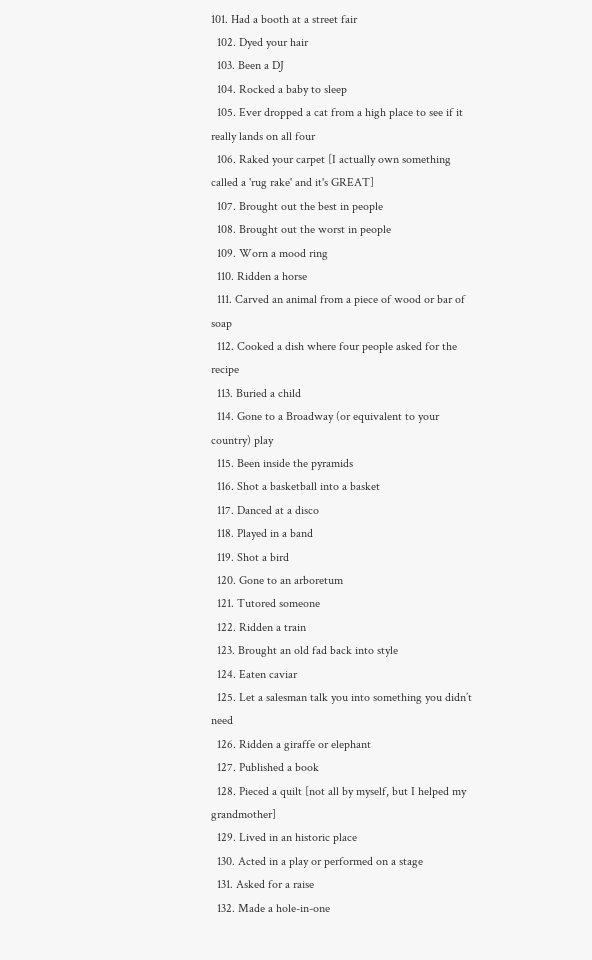101. Had a booth at a street fair
  102. Dyed your hair
  103. Been a DJ
  104. Rocked a baby to sleep
  105. Ever dropped a cat from a high place to see if it really lands on all four
  106. Raked your carpet [I actually own something called a 'rug rake' and it's GREAT]
  107. Brought out the best in people
  108. Brought out the worst in people
  109. Worn a mood ring
  110. Ridden a horse
  111. Carved an animal from a piece of wood or bar of soap
  112. Cooked a dish where four people asked for the recipe
  113. Buried a child
  114. Gone to a Broadway (or equivalent to your country) play
  115. Been inside the pyramids
  116. Shot a basketball into a basket
  117. Danced at a disco
  118. Played in a band
  119. Shot a bird
  120. Gone to an arboretum
  121. Tutored someone
  122. Ridden a train
  123. Brought an old fad back into style
  124. Eaten caviar
  125. Let a salesman talk you into something you didn’t need
  126. Ridden a giraffe or elephant
  127. Published a book
  128. Pieced a quilt [not all by myself, but I helped my grandmother]
  129. Lived in an historic place
  130. Acted in a play or performed on a stage
  131. Asked for a raise
  132. Made a hole-in-one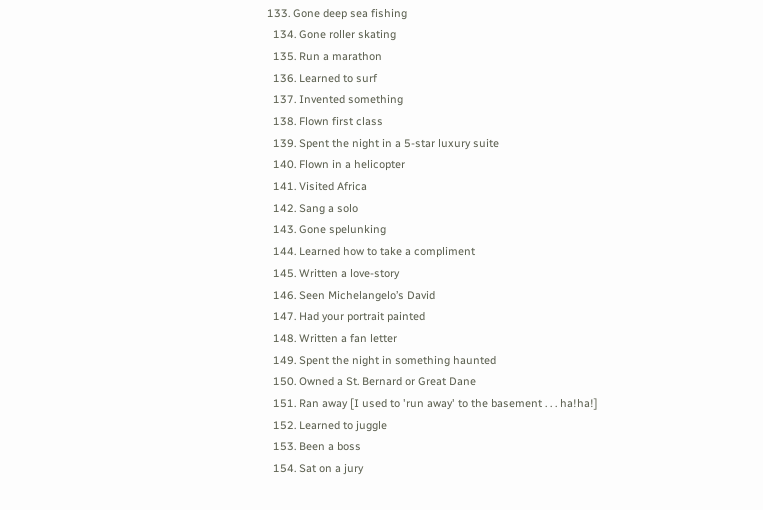133. Gone deep sea fishing
  134. Gone roller skating
  135. Run a marathon
  136. Learned to surf
  137. Invented something
  138. Flown first class
  139. Spent the night in a 5-star luxury suite
  140. Flown in a helicopter
  141. Visited Africa
  142. Sang a solo
  143. Gone spelunking
  144. Learned how to take a compliment
  145. Written a love-story
  146. Seen Michelangelo’s David
  147. Had your portrait painted
  148. Written a fan letter
  149. Spent the night in something haunted
  150. Owned a St. Bernard or Great Dane
  151. Ran away [I used to 'run away' to the basement . . . ha!ha!]
  152. Learned to juggle
  153. Been a boss
  154. Sat on a jury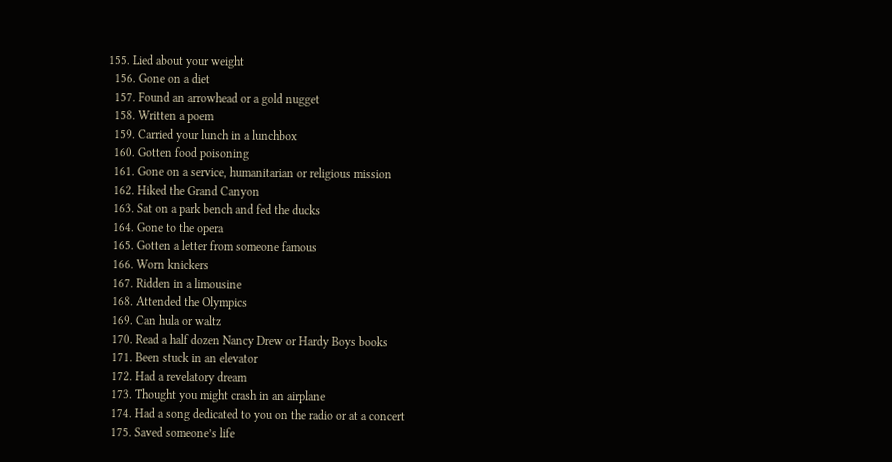155. Lied about your weight
  156. Gone on a diet
  157. Found an arrowhead or a gold nugget
  158. Written a poem
  159. Carried your lunch in a lunchbox
  160. Gotten food poisoning
  161. Gone on a service, humanitarian or religious mission
  162. Hiked the Grand Canyon
  163. Sat on a park bench and fed the ducks
  164. Gone to the opera
  165. Gotten a letter from someone famous
  166. Worn knickers
  167. Ridden in a limousine
  168. Attended the Olympics
  169. Can hula or waltz
  170. Read a half dozen Nancy Drew or Hardy Boys books
  171. Been stuck in an elevator
  172. Had a revelatory dream
  173. Thought you might crash in an airplane
  174. Had a song dedicated to you on the radio or at a concert
  175. Saved someone’s life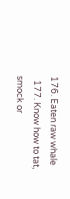176. Eaten raw whale
  177. Know how to tat, smock or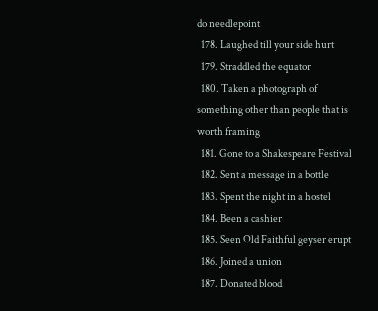do needlepoint
  178. Laughed till your side hurt
  179. Straddled the equator
  180. Taken a photograph of something other than people that is worth framing
  181. Gone to a Shakespeare Festival
  182. Sent a message in a bottle
  183. Spent the night in a hostel
  184. Been a cashier
  185. Seen Old Faithful geyser erupt
  186. Joined a union
  187. Donated blood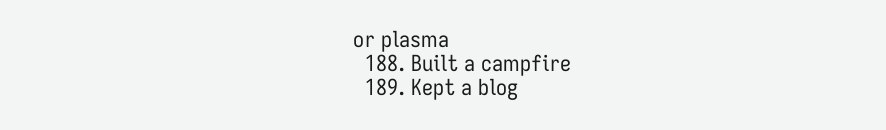or plasma
  188. Built a campfire
  189. Kept a blog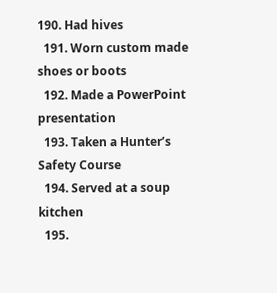190. Had hives
  191. Worn custom made shoes or boots
  192. Made a PowerPoint presentation
  193. Taken a Hunter’s Safety Course
  194. Served at a soup kitchen
  195.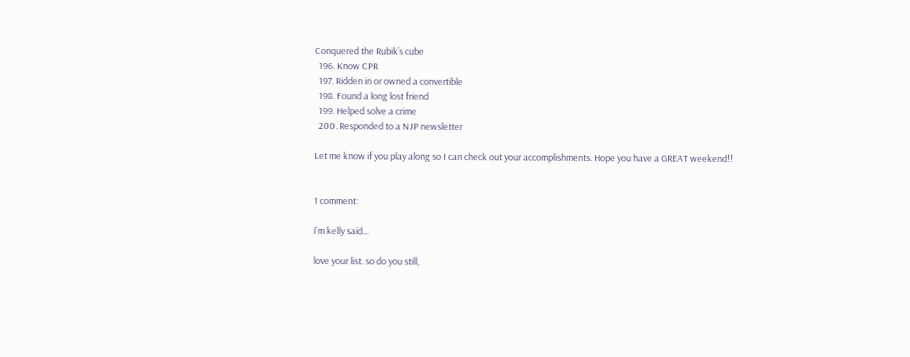Conquered the Rubik’s cube
  196. Know CPR
  197. Ridden in or owned a convertible
  198. Found a long lost friend
  199. Helped solve a crime
  200. Responded to a NJP newsletter

Let me know if you play along so I can check out your accomplishments. Hope you have a GREAT weekend!!


1 comment:

i'm kelly said...

love your list. so do you still,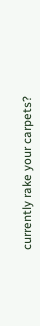currently rake your carpets?